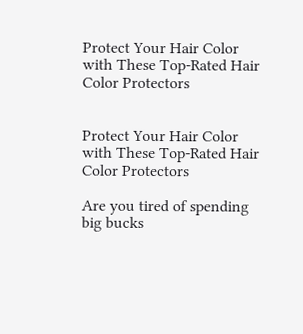Protect Your Hair Color with These Top-Rated Hair Color Protectors


Protect Your Hair Color with These Top-Rated Hair Color Protectors

Are you tired of spending big bucks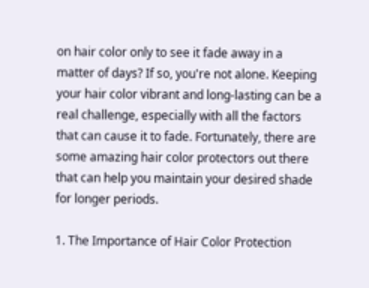on hair color only to see it fade away in a matter of days? If so, you're not alone. Keeping your hair color vibrant and long-lasting can be a real challenge, especially with all the factors that can cause it to fade. Fortunately, there are some amazing hair color protectors out there that can help you maintain your desired shade for longer periods.

1. The Importance of Hair Color Protection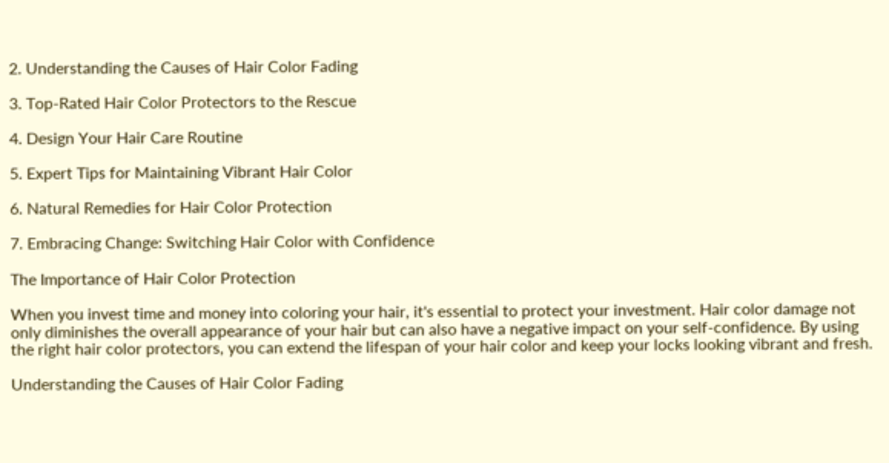2. Understanding the Causes of Hair Color Fading

3. Top-Rated Hair Color Protectors to the Rescue

4. Design Your Hair Care Routine

5. Expert Tips for Maintaining Vibrant Hair Color

6. Natural Remedies for Hair Color Protection

7. Embracing Change: Switching Hair Color with Confidence

The Importance of Hair Color Protection

When you invest time and money into coloring your hair, it's essential to protect your investment. Hair color damage not only diminishes the overall appearance of your hair but can also have a negative impact on your self-confidence. By using the right hair color protectors, you can extend the lifespan of your hair color and keep your locks looking vibrant and fresh.

Understanding the Causes of Hair Color Fading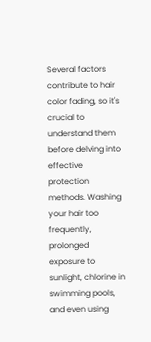Several factors contribute to hair color fading, so it's crucial to understand them before delving into effective protection methods. Washing your hair too frequently, prolonged exposure to sunlight, chlorine in swimming pools, and even using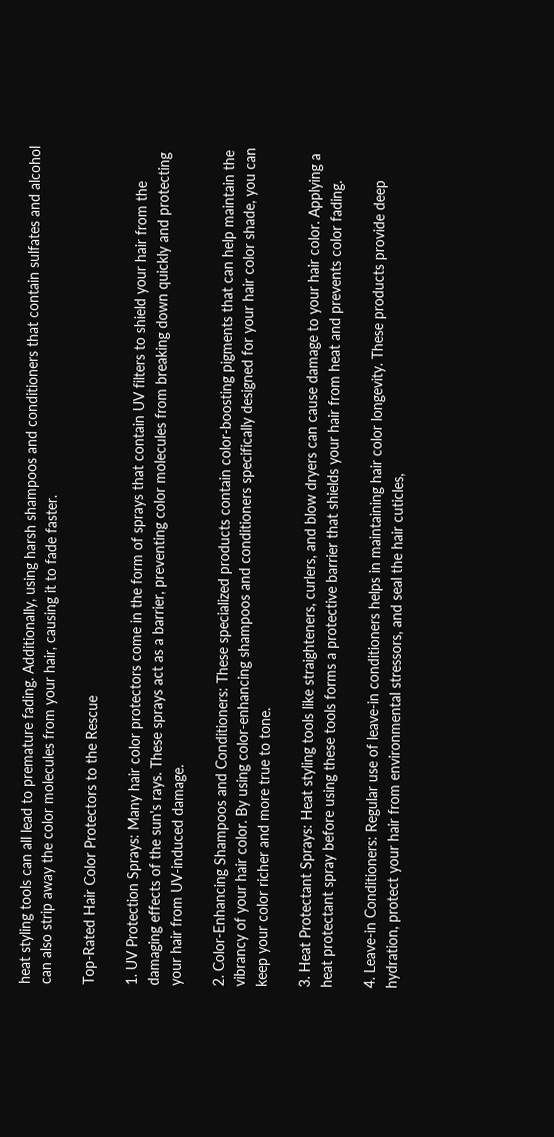heat styling tools can all lead to premature fading. Additionally, using harsh shampoos and conditioners that contain sulfates and alcohol can also strip away the color molecules from your hair, causing it to fade faster.

Top-Rated Hair Color Protectors to the Rescue

1. UV Protection Sprays: Many hair color protectors come in the form of sprays that contain UV filters to shield your hair from the damaging effects of the sun's rays. These sprays act as a barrier, preventing color molecules from breaking down quickly and protecting your hair from UV-induced damage.

2. Color-Enhancing Shampoos and Conditioners: These specialized products contain color-boosting pigments that can help maintain the vibrancy of your hair color. By using color-enhancing shampoos and conditioners specifically designed for your hair color shade, you can keep your color richer and more true to tone.

3. Heat Protectant Sprays: Heat styling tools like straighteners, curlers, and blow dryers can cause damage to your hair color. Applying a heat protectant spray before using these tools forms a protective barrier that shields your hair from heat and prevents color fading.

4. Leave-in Conditioners: Regular use of leave-in conditioners helps in maintaining hair color longevity. These products provide deep hydration, protect your hair from environmental stressors, and seal the hair cuticles,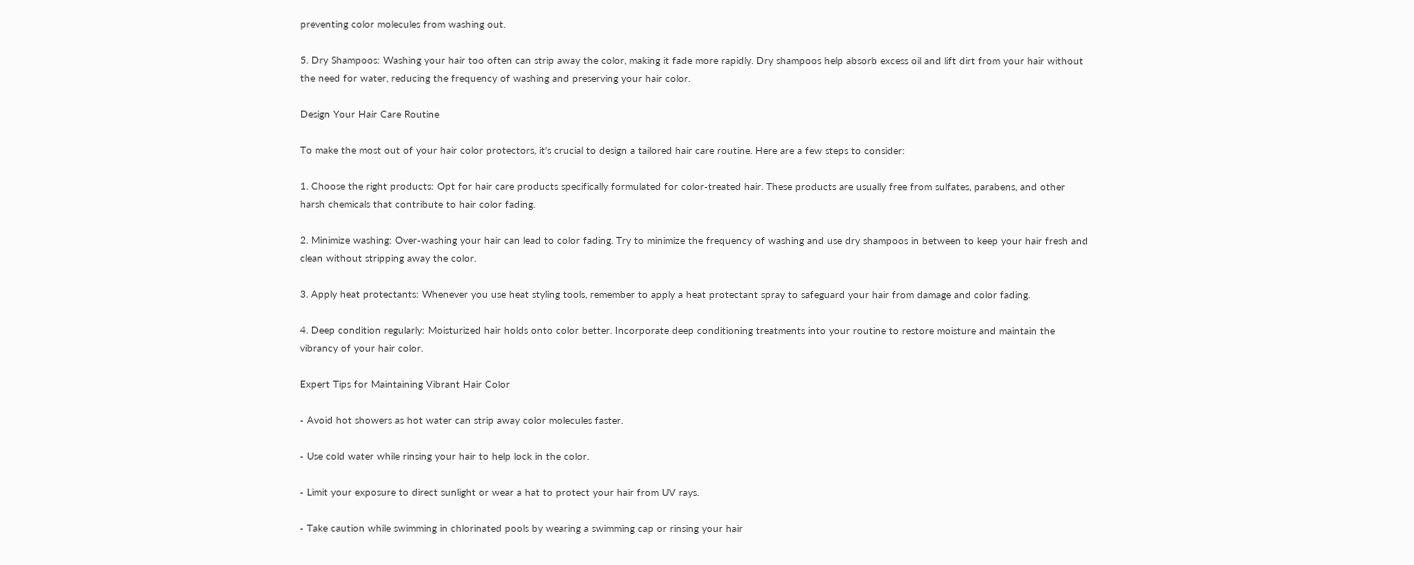preventing color molecules from washing out.

5. Dry Shampoos: Washing your hair too often can strip away the color, making it fade more rapidly. Dry shampoos help absorb excess oil and lift dirt from your hair without the need for water, reducing the frequency of washing and preserving your hair color.

Design Your Hair Care Routine

To make the most out of your hair color protectors, it's crucial to design a tailored hair care routine. Here are a few steps to consider:

1. Choose the right products: Opt for hair care products specifically formulated for color-treated hair. These products are usually free from sulfates, parabens, and other harsh chemicals that contribute to hair color fading.

2. Minimize washing: Over-washing your hair can lead to color fading. Try to minimize the frequency of washing and use dry shampoos in between to keep your hair fresh and clean without stripping away the color.

3. Apply heat protectants: Whenever you use heat styling tools, remember to apply a heat protectant spray to safeguard your hair from damage and color fading.

4. Deep condition regularly: Moisturized hair holds onto color better. Incorporate deep conditioning treatments into your routine to restore moisture and maintain the vibrancy of your hair color.

Expert Tips for Maintaining Vibrant Hair Color

- Avoid hot showers as hot water can strip away color molecules faster.

- Use cold water while rinsing your hair to help lock in the color.

- Limit your exposure to direct sunlight or wear a hat to protect your hair from UV rays.

- Take caution while swimming in chlorinated pools by wearing a swimming cap or rinsing your hair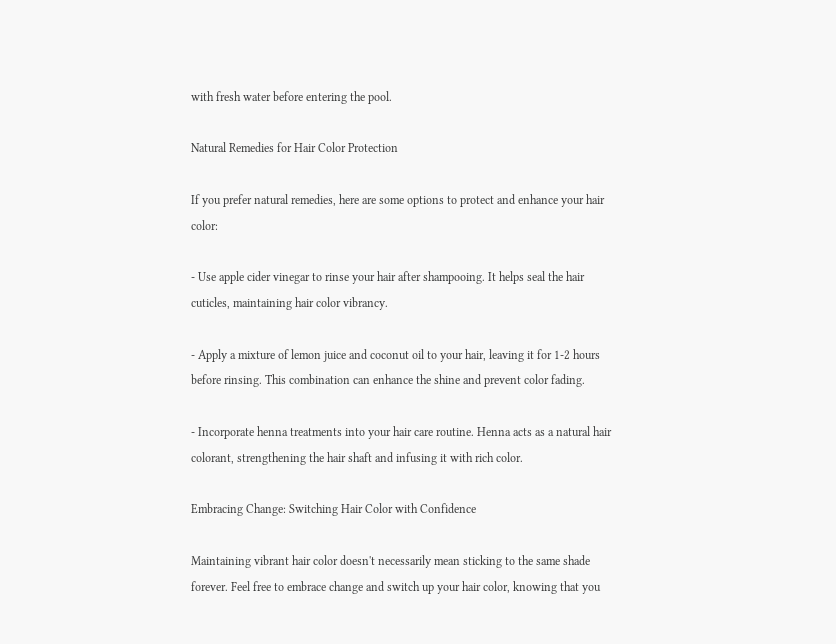with fresh water before entering the pool.

Natural Remedies for Hair Color Protection

If you prefer natural remedies, here are some options to protect and enhance your hair color:

- Use apple cider vinegar to rinse your hair after shampooing. It helps seal the hair cuticles, maintaining hair color vibrancy.

- Apply a mixture of lemon juice and coconut oil to your hair, leaving it for 1-2 hours before rinsing. This combination can enhance the shine and prevent color fading.

- Incorporate henna treatments into your hair care routine. Henna acts as a natural hair colorant, strengthening the hair shaft and infusing it with rich color.

Embracing Change: Switching Hair Color with Confidence

Maintaining vibrant hair color doesn't necessarily mean sticking to the same shade forever. Feel free to embrace change and switch up your hair color, knowing that you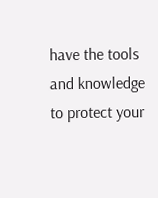have the tools and knowledge to protect your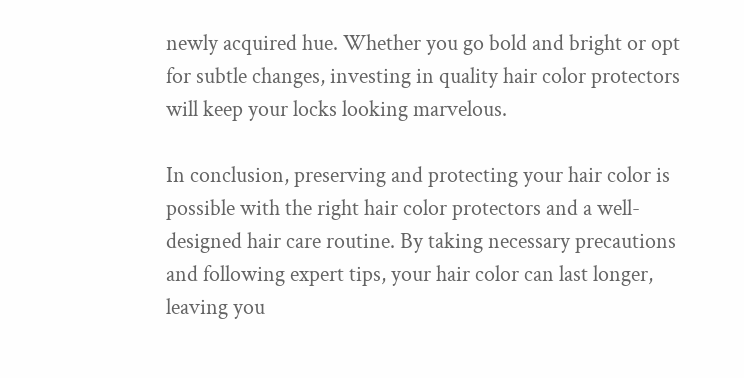newly acquired hue. Whether you go bold and bright or opt for subtle changes, investing in quality hair color protectors will keep your locks looking marvelous.

In conclusion, preserving and protecting your hair color is possible with the right hair color protectors and a well-designed hair care routine. By taking necessary precautions and following expert tips, your hair color can last longer, leaving you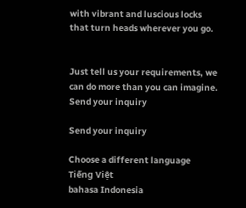with vibrant and luscious locks that turn heads wherever you go.


Just tell us your requirements, we can do more than you can imagine.
Send your inquiry

Send your inquiry

Choose a different language
Tiếng Việt
bahasa Indonesia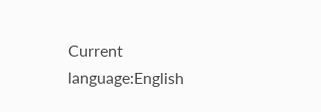Current language:English